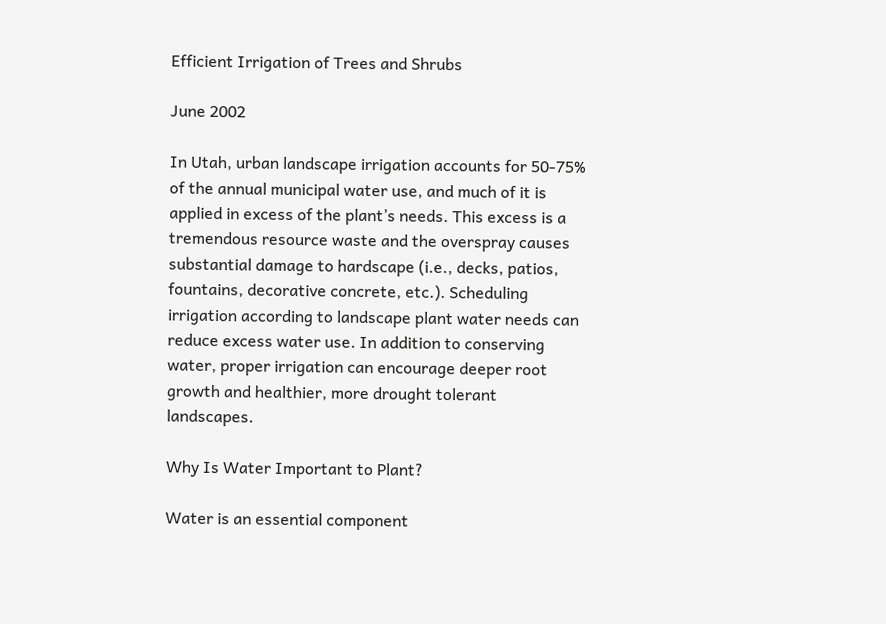Efficient Irrigation of Trees and Shrubs

June 2002

In Utah, urban landscape irrigation accounts for 50-75% of the annual municipal water use, and much of it is applied in excess of the plant’s needs. This excess is a tremendous resource waste and the overspray causes substantial damage to hardscape (i.e., decks, patios, fountains, decorative concrete, etc.). Scheduling irrigation according to landscape plant water needs can reduce excess water use. In addition to conserving water, proper irrigation can encourage deeper root growth and healthier, more drought tolerant landscapes.

Why Is Water Important to Plant?

Water is an essential component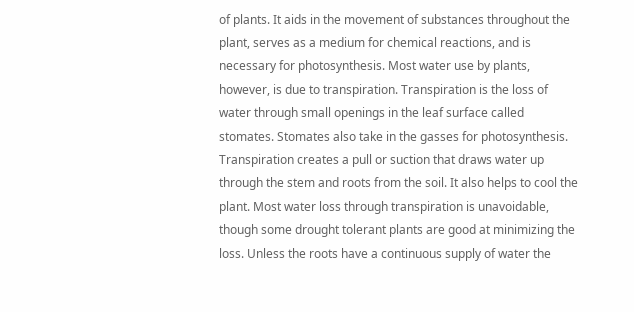of plants. It aids in the movement of substances throughout the plant, serves as a medium for chemical reactions, and is necessary for photosynthesis. Most water use by plants, however, is due to transpiration. Transpiration is the loss of water through small openings in the leaf surface called stomates. Stomates also take in the gasses for photosynthesis. Transpiration creates a pull or suction that draws water up through the stem and roots from the soil. It also helps to cool the plant. Most water loss through transpiration is unavoidable, though some drought tolerant plants are good at minimizing the loss. Unless the roots have a continuous supply of water the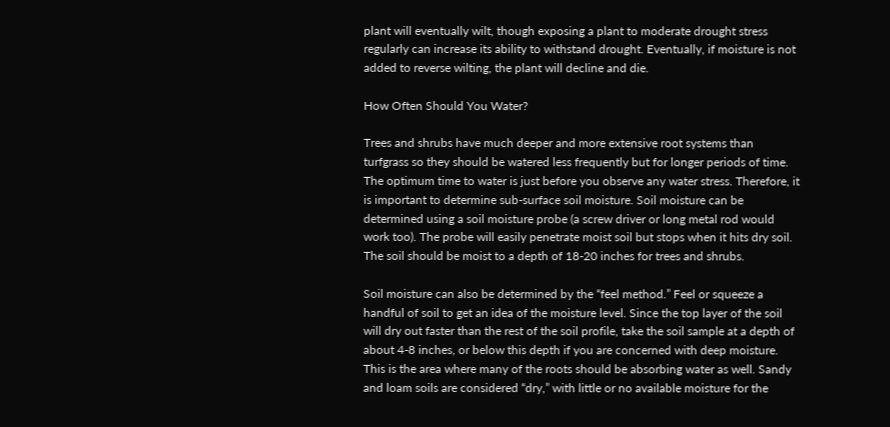plant will eventually wilt, though exposing a plant to moderate drought stress regularly can increase its ability to withstand drought. Eventually, if moisture is not added to reverse wilting, the plant will decline and die.

How Often Should You Water?

Trees and shrubs have much deeper and more extensive root systems than turfgrass so they should be watered less frequently but for longer periods of time. The optimum time to water is just before you observe any water stress. Therefore, it is important to determine sub-surface soil moisture. Soil moisture can be determined using a soil moisture probe (a screw driver or long metal rod would work too). The probe will easily penetrate moist soil but stops when it hits dry soil. The soil should be moist to a depth of 18-20 inches for trees and shrubs.

Soil moisture can also be determined by the “feel method.” Feel or squeeze a handful of soil to get an idea of the moisture level. Since the top layer of the soil will dry out faster than the rest of the soil profile, take the soil sample at a depth of about 4-8 inches, or below this depth if you are concerned with deep moisture. This is the area where many of the roots should be absorbing water as well. Sandy and loam soils are considered “dry,” with little or no available moisture for the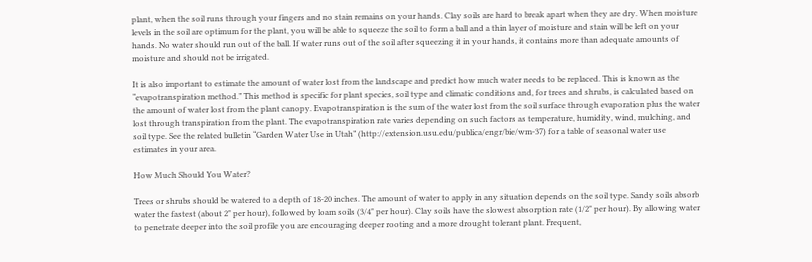plant, when the soil runs through your fingers and no stain remains on your hands. Clay soils are hard to break apart when they are dry. When moisture levels in the soil are optimum for the plant, you will be able to squeeze the soil to form a ball and a thin layer of moisture and stain will be left on your hands. No water should run out of the ball. If water runs out of the soil after squeezing it in your hands, it contains more than adequate amounts of moisture and should not be irrigated.

It is also important to estimate the amount of water lost from the landscape and predict how much water needs to be replaced. This is known as the “evapotranspiration method.” This method is specific for plant species, soil type and climatic conditions and, for trees and shrubs, is calculated based on the amount of water lost from the plant canopy. Evapotranspiration is the sum of the water lost from the soil surface through evaporation plus the water lost through transpiration from the plant. The evapotranspiration rate varies depending on such factors as temperature, humidity, wind, mulching, and soil type. See the related bulletin “Garden Water Use in Utah” (http://extension.usu.edu/publica/engr/bie/wm-37) for a table of seasonal water use estimates in your area.

How Much Should You Water?

Trees or shrubs should be watered to a depth of 18-20 inches. The amount of water to apply in any situation depends on the soil type. Sandy soils absorb water the fastest (about 2" per hour), followed by loam soils (3/4" per hour). Clay soils have the slowest absorption rate (1/2" per hour). By allowing water to penetrate deeper into the soil profile you are encouraging deeper rooting and a more drought tolerant plant. Frequent,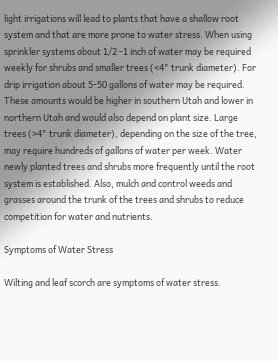light irrigations will lead to plants that have a shallow root system and that are more prone to water stress. When using sprinkler systems about 1/2 -1 inch of water may be required weekly for shrubs and smaller trees (<4" trunk diameter). For drip irrigation about 5-50 gallons of water may be required. These amounts would be higher in southern Utah and lower in northern Utah and would also depend on plant size. Large trees (>4" trunk diameter), depending on the size of the tree, may require hundreds of gallons of water per week. Water newly planted trees and shrubs more frequently until the root system is established. Also, mulch and control weeds and grasses around the trunk of the trees and shrubs to reduce competition for water and nutrients.

Symptoms of Water Stress

Wilting and leaf scorch are symptoms of water stress.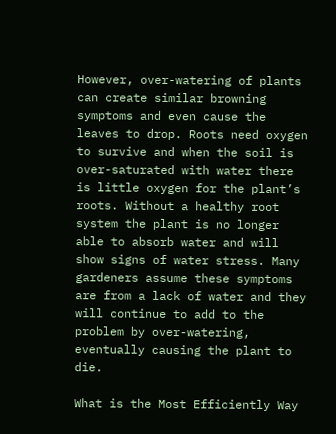However, over-watering of plants can create similar browning symptoms and even cause the leaves to drop. Roots need oxygen to survive and when the soil is over-saturated with water there is little oxygen for the plant’s roots. Without a healthy root system the plant is no longer able to absorb water and will show signs of water stress. Many gardeners assume these symptoms are from a lack of water and they will continue to add to the problem by over-watering, eventually causing the plant to die.

What is the Most Efficiently Way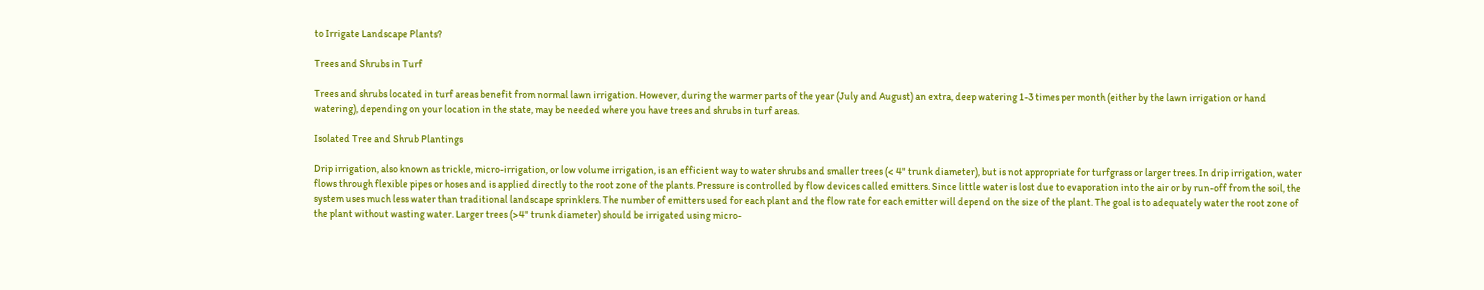to Irrigate Landscape Plants?

Trees and Shrubs in Turf

Trees and shrubs located in turf areas benefit from normal lawn irrigation. However, during the warmer parts of the year (July and August) an extra, deep watering 1-3 times per month (either by the lawn irrigation or hand watering), depending on your location in the state, may be needed where you have trees and shrubs in turf areas.

Isolated Tree and Shrub Plantings

Drip irrigation, also known as trickle, micro-irrigation, or low volume irrigation, is an efficient way to water shrubs and smaller trees (< 4" trunk diameter), but is not appropriate for turfgrass or larger trees. In drip irrigation, water flows through flexible pipes or hoses and is applied directly to the root zone of the plants. Pressure is controlled by flow devices called emitters. Since little water is lost due to evaporation into the air or by run-off from the soil, the system uses much less water than traditional landscape sprinklers. The number of emitters used for each plant and the flow rate for each emitter will depend on the size of the plant. The goal is to adequately water the root zone of the plant without wasting water. Larger trees (>4" trunk diameter) should be irrigated using micro-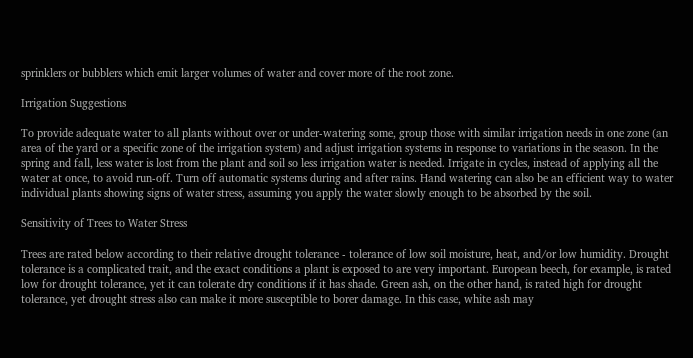sprinklers or bubblers which emit larger volumes of water and cover more of the root zone.

Irrigation Suggestions

To provide adequate water to all plants without over or under-watering some, group those with similar irrigation needs in one zone (an area of the yard or a specific zone of the irrigation system) and adjust irrigation systems in response to variations in the season. In the spring and fall, less water is lost from the plant and soil so less irrigation water is needed. Irrigate in cycles, instead of applying all the water at once, to avoid run-off. Turn off automatic systems during and after rains. Hand watering can also be an efficient way to water individual plants showing signs of water stress, assuming you apply the water slowly enough to be absorbed by the soil.

Sensitivity of Trees to Water Stress

Trees are rated below according to their relative drought tolerance - tolerance of low soil moisture, heat, and/or low humidity. Drought tolerance is a complicated trait, and the exact conditions a plant is exposed to are very important. European beech, for example, is rated low for drought tolerance, yet it can tolerate dry conditions if it has shade. Green ash, on the other hand, is rated high for drought tolerance, yet drought stress also can make it more susceptible to borer damage. In this case, white ash may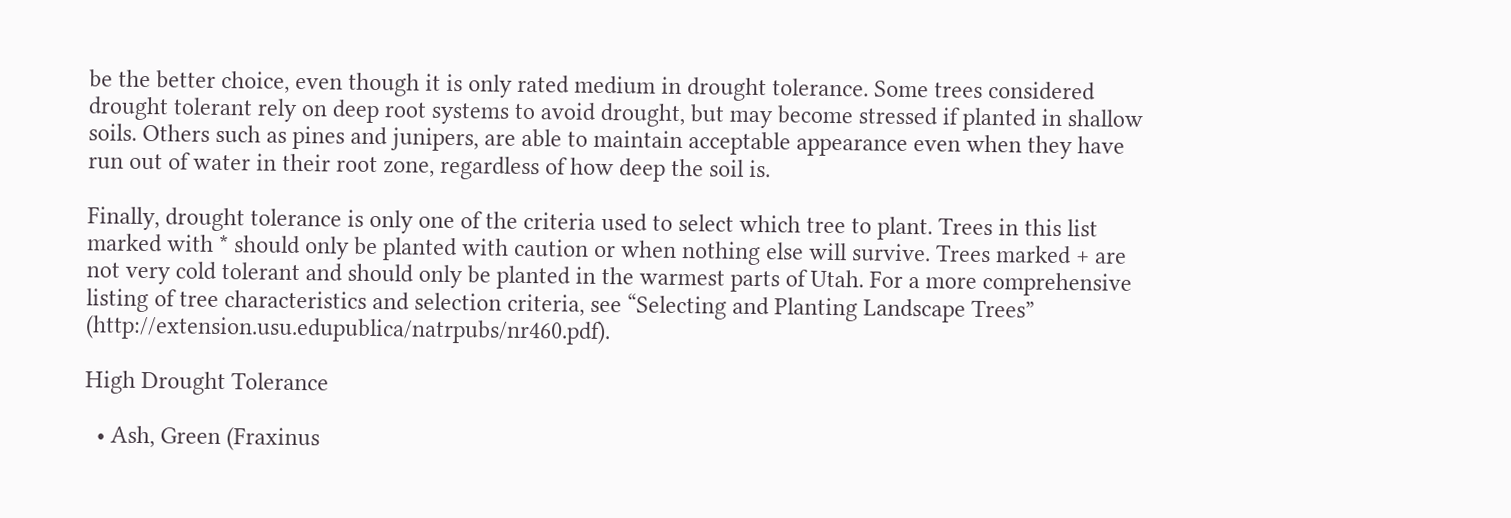be the better choice, even though it is only rated medium in drought tolerance. Some trees considered drought tolerant rely on deep root systems to avoid drought, but may become stressed if planted in shallow soils. Others such as pines and junipers, are able to maintain acceptable appearance even when they have run out of water in their root zone, regardless of how deep the soil is.

Finally, drought tolerance is only one of the criteria used to select which tree to plant. Trees in this list marked with * should only be planted with caution or when nothing else will survive. Trees marked + are not very cold tolerant and should only be planted in the warmest parts of Utah. For a more comprehensive listing of tree characteristics and selection criteria, see “Selecting and Planting Landscape Trees” (http://extension.usu.edupublica/natrpubs/nr460.pdf).

High Drought Tolerance

  • Ash, Green (Fraxinus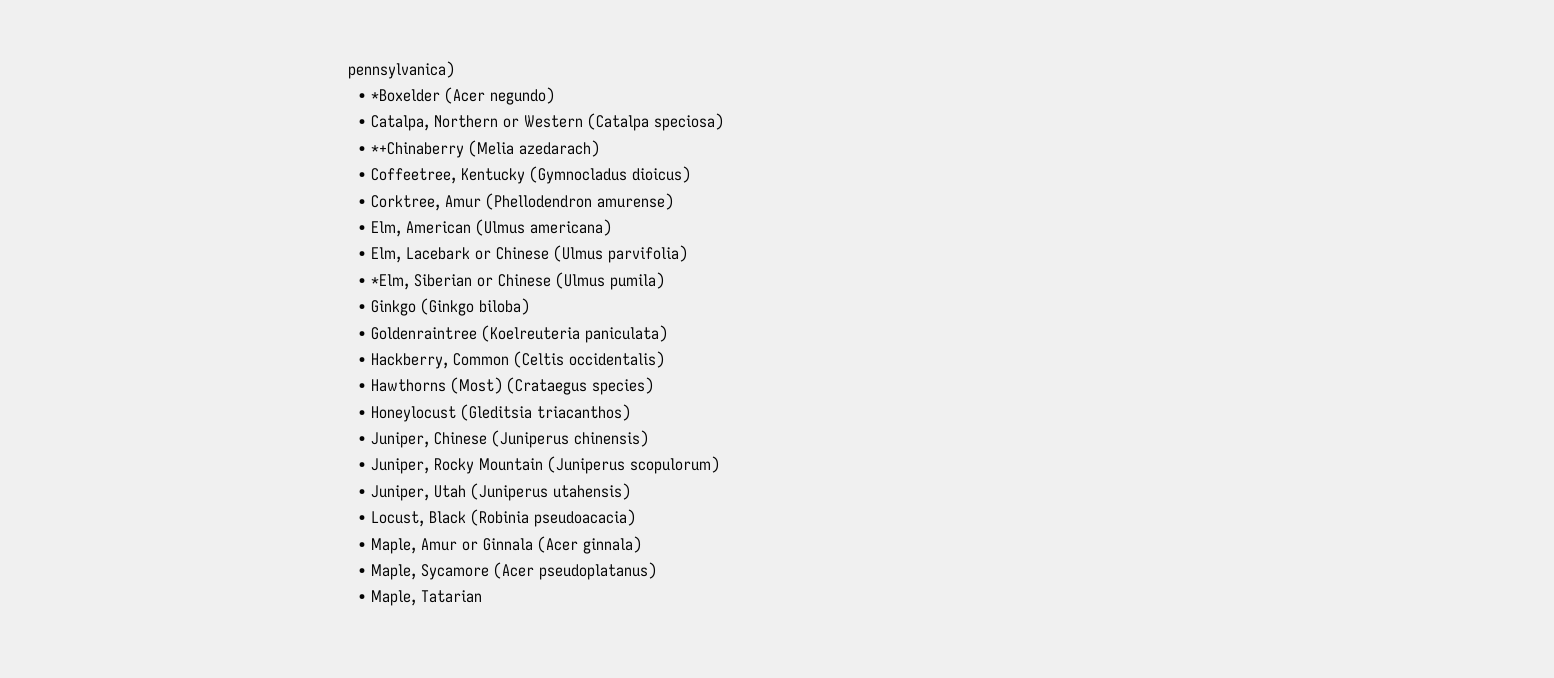pennsylvanica)
  • *Boxelder (Acer negundo)
  • Catalpa, Northern or Western (Catalpa speciosa)
  • *+Chinaberry (Melia azedarach)
  • Coffeetree, Kentucky (Gymnocladus dioicus)
  • Corktree, Amur (Phellodendron amurense)
  • Elm, American (Ulmus americana)
  • Elm, Lacebark or Chinese (Ulmus parvifolia)
  • *Elm, Siberian or Chinese (Ulmus pumila)
  • Ginkgo (Ginkgo biloba)
  • Goldenraintree (Koelreuteria paniculata)
  • Hackberry, Common (Celtis occidentalis)
  • Hawthorns (Most) (Crataegus species)
  • Honeylocust (Gleditsia triacanthos)
  • Juniper, Chinese (Juniperus chinensis)
  • Juniper, Rocky Mountain (Juniperus scopulorum)
  • Juniper, Utah (Juniperus utahensis)
  • Locust, Black (Robinia pseudoacacia)
  • Maple, Amur or Ginnala (Acer ginnala)
  • Maple, Sycamore (Acer pseudoplatanus)
  • Maple, Tatarian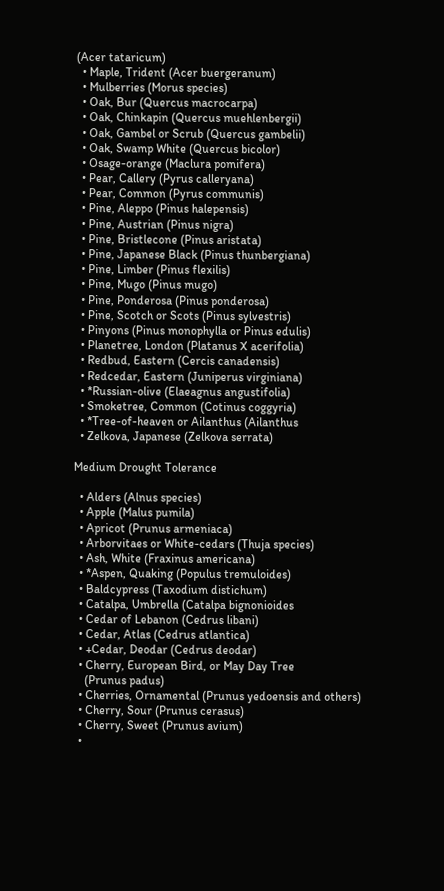(Acer tataricum)
  • Maple, Trident (Acer buergeranum)
  • Mulberries (Morus species)
  • Oak, Bur (Quercus macrocarpa)
  • Oak, Chinkapin (Quercus muehlenbergii)
  • Oak, Gambel or Scrub (Quercus gambelii)
  • Oak, Swamp White (Quercus bicolor)
  • Osage-orange (Maclura pomifera)
  • Pear, Callery (Pyrus calleryana)
  • Pear, Common (Pyrus communis)
  • Pine, Aleppo (Pinus halepensis)
  • Pine, Austrian (Pinus nigra)
  • Pine, Bristlecone (Pinus aristata)
  • Pine, Japanese Black (Pinus thunbergiana)
  • Pine, Limber (Pinus flexilis)
  • Pine, Mugo (Pinus mugo)
  • Pine, Ponderosa (Pinus ponderosa)
  • Pine, Scotch or Scots (Pinus sylvestris)
  • Pinyons (Pinus monophylla or Pinus edulis)
  • Planetree, London (Platanus X acerifolia)
  • Redbud, Eastern (Cercis canadensis)
  • Redcedar, Eastern (Juniperus virginiana)
  • *Russian-olive (Elaeagnus angustifolia)
  • Smoketree, Common (Cotinus coggyria)
  • *Tree-of-heaven or Ailanthus (Ailanthus
  • Zelkova, Japanese (Zelkova serrata)

Medium Drought Tolerance

  • Alders (Alnus species)
  • Apple (Malus pumila)
  • Apricot (Prunus armeniaca)
  • Arborvitaes or White-cedars (Thuja species)
  • Ash, White (Fraxinus americana)
  • *Aspen, Quaking (Populus tremuloides)
  • Baldcypress (Taxodium distichum)
  • Catalpa, Umbrella (Catalpa bignonioides
  • Cedar of Lebanon (Cedrus libani)
  • Cedar, Atlas (Cedrus atlantica)
  • +Cedar, Deodar (Cedrus deodar)
  • Cherry, European Bird, or May Day Tree
    (Prunus padus)
  • Cherries, Ornamental (Prunus yedoensis and others)
  • Cherry, Sour (Prunus cerasus)
  • Cherry, Sweet (Prunus avium)
  •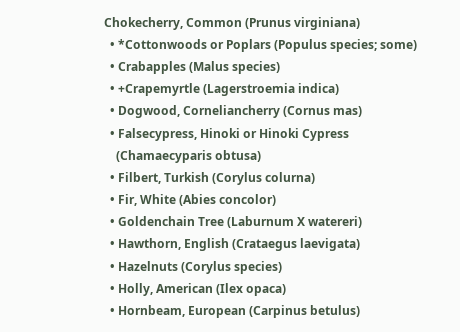Chokecherry, Common (Prunus virginiana)
  • *Cottonwoods or Poplars (Populus species; some)
  • Crabapples (Malus species)
  • +Crapemyrtle (Lagerstroemia indica)
  • Dogwood, Corneliancherry (Cornus mas)
  • Falsecypress, Hinoki or Hinoki Cypress
    (Chamaecyparis obtusa)
  • Filbert, Turkish (Corylus colurna)
  • Fir, White (Abies concolor)
  • Goldenchain Tree (Laburnum X watereri)
  • Hawthorn, English (Crataegus laevigata)
  • Hazelnuts (Corylus species)
  • Holly, American (Ilex opaca)
  • Hornbeam, European (Carpinus betulus)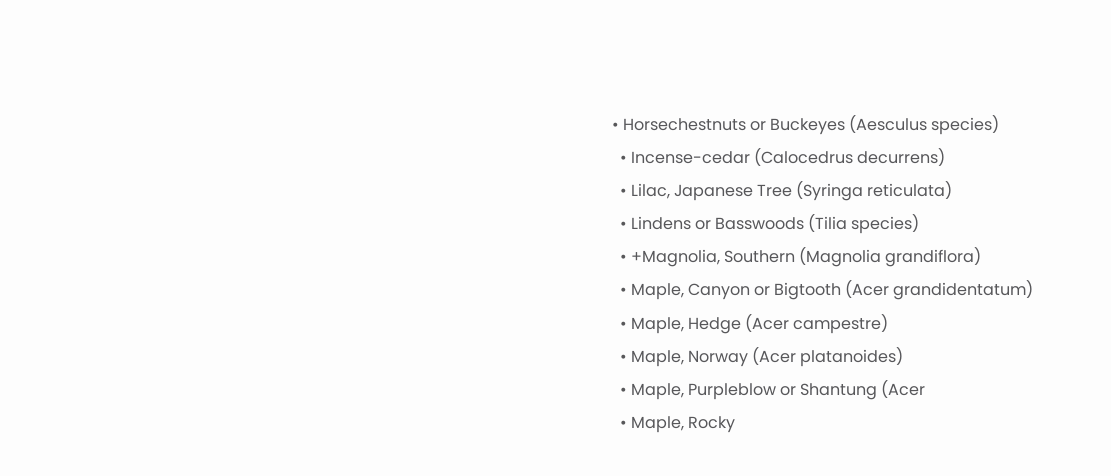• Horsechestnuts or Buckeyes (Aesculus species)
  • Incense-cedar (Calocedrus decurrens)
  • Lilac, Japanese Tree (Syringa reticulata)
  • Lindens or Basswoods (Tilia species)
  • +Magnolia, Southern (Magnolia grandiflora)
  • Maple, Canyon or Bigtooth (Acer grandidentatum)
  • Maple, Hedge (Acer campestre)
  • Maple, Norway (Acer platanoides)
  • Maple, Purpleblow or Shantung (Acer
  • Maple, Rocky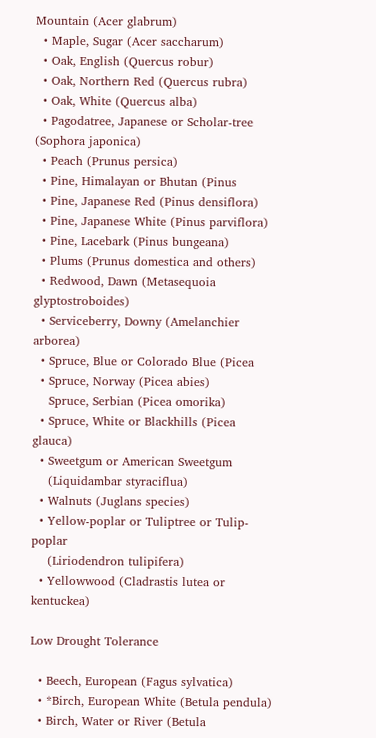Mountain (Acer glabrum)
  • Maple, Sugar (Acer saccharum)
  • Oak, English (Quercus robur)
  • Oak, Northern Red (Quercus rubra)
  • Oak, White (Quercus alba)
  • Pagodatree, Japanese or Scholar-tree (Sophora japonica)
  • Peach (Prunus persica)
  • Pine, Himalayan or Bhutan (Pinus
  • Pine, Japanese Red (Pinus densiflora)
  • Pine, Japanese White (Pinus parviflora)
  • Pine, Lacebark (Pinus bungeana)
  • Plums (Prunus domestica and others)
  • Redwood, Dawn (Metasequoia glyptostroboides)
  • Serviceberry, Downy (Amelanchier arborea)
  • Spruce, Blue or Colorado Blue (Picea
  • Spruce, Norway (Picea abies)
    Spruce, Serbian (Picea omorika)
  • Spruce, White or Blackhills (Picea glauca)
  • Sweetgum or American Sweetgum
    (Liquidambar styraciflua)
  • Walnuts (Juglans species)
  • Yellow-poplar or Tuliptree or Tulip-poplar
    (Liriodendron tulipifera)
  • Yellowwood (Cladrastis lutea or kentuckea)

Low Drought Tolerance

  • Beech, European (Fagus sylvatica)
  • *Birch, European White (Betula pendula)
  • Birch, Water or River (Betula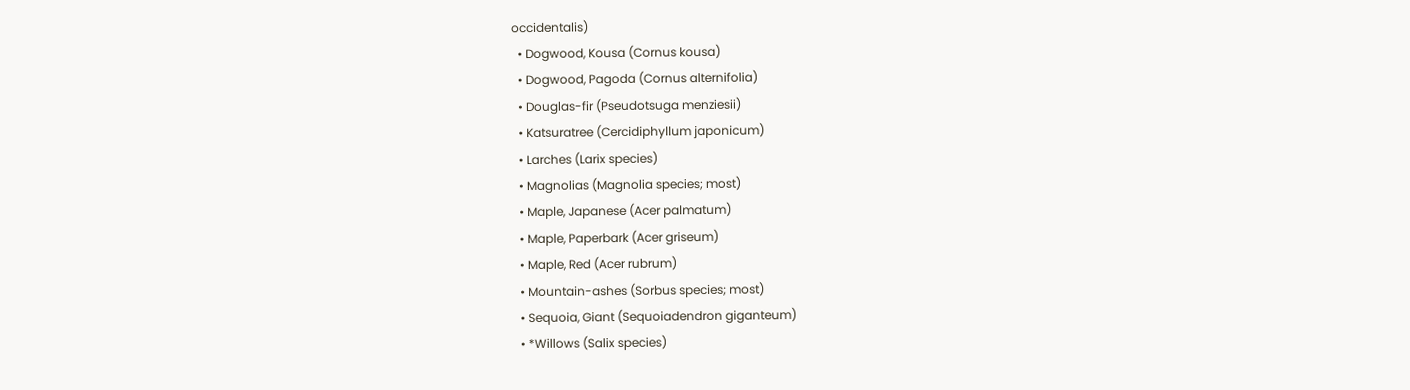occidentalis)
  • Dogwood, Kousa (Cornus kousa)
  • Dogwood, Pagoda (Cornus alternifolia)
  • Douglas-fir (Pseudotsuga menziesii)
  • Katsuratree (Cercidiphyllum japonicum)
  • Larches (Larix species)
  • Magnolias (Magnolia species; most)
  • Maple, Japanese (Acer palmatum)
  • Maple, Paperbark (Acer griseum)
  • Maple, Red (Acer rubrum)
  • Mountain-ashes (Sorbus species; most)
  • Sequoia, Giant (Sequoiadendron giganteum)
  • *Willows (Salix species)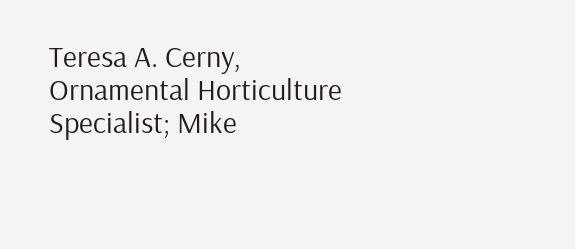Teresa A. Cerny, Ornamental Horticulture Specialist; Mike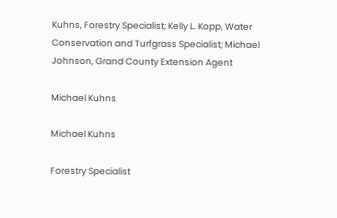Kuhns, Forestry Specialist; Kelly L. Kopp, Water Conservation and Turfgrass Specialist; Michael Johnson, Grand County Extension Agent

Michael Kuhns

Michael Kuhns

Forestry Specialist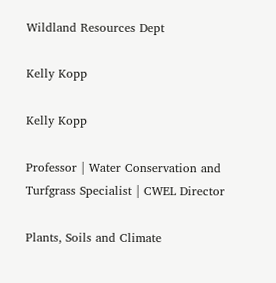Wildland Resources Dept

Kelly Kopp

Kelly Kopp

Professor | Water Conservation and Turfgrass Specialist | CWEL Director

Plants, Soils and Climate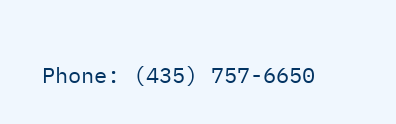Phone: (435) 757-6650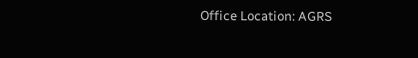Office Location: AGRS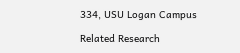334, USU Logan Campus

Related Research